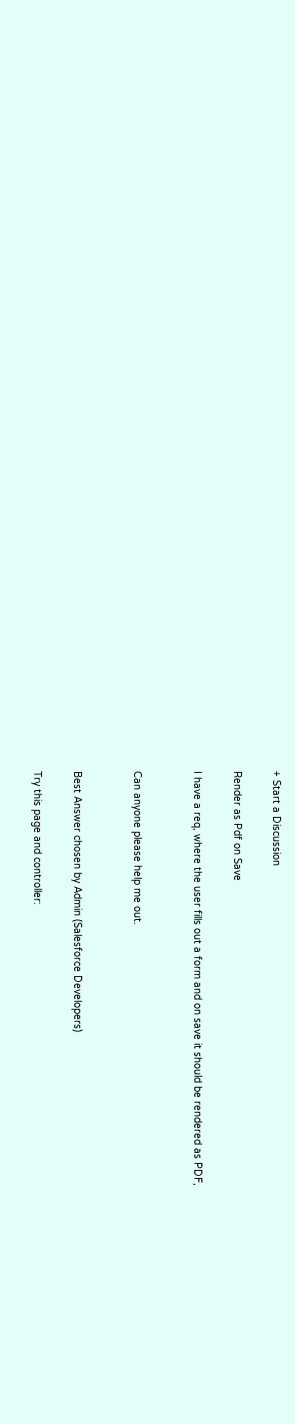+ Start a Discussion

Render as Pdf on Save

I have a req, where the user fills out a form and on save it should be rendered as PDF,


Can anyone please help me out.


Best Answer chosen by Admin (Salesforce Developers)

Try this page and controller: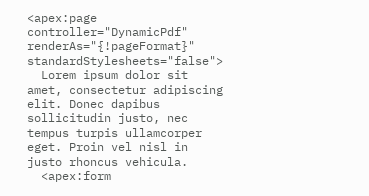<apex:page controller="DynamicPdf" renderAs="{!pageFormat}" standardStylesheets="false">
  Lorem ipsum dolor sit amet, consectetur adipiscing elit. Donec dapibus sollicitudin justo, nec tempus turpis ullamcorper eget. Proin vel nisl in justo rhoncus vehicula.
  <apex:form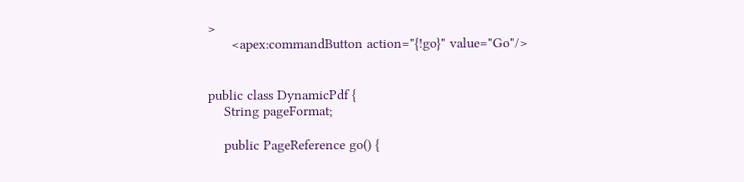>
      <apex:commandButton action="{!go}" value="Go"/>


public class DynamicPdf {
    String pageFormat;

    public PageReference go() {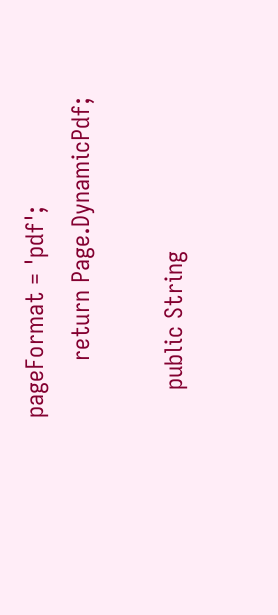pageFormat = 'pdf';
        return Page.DynamicPdf;

    public String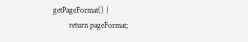getPageFormat() {
        return pageFormat;